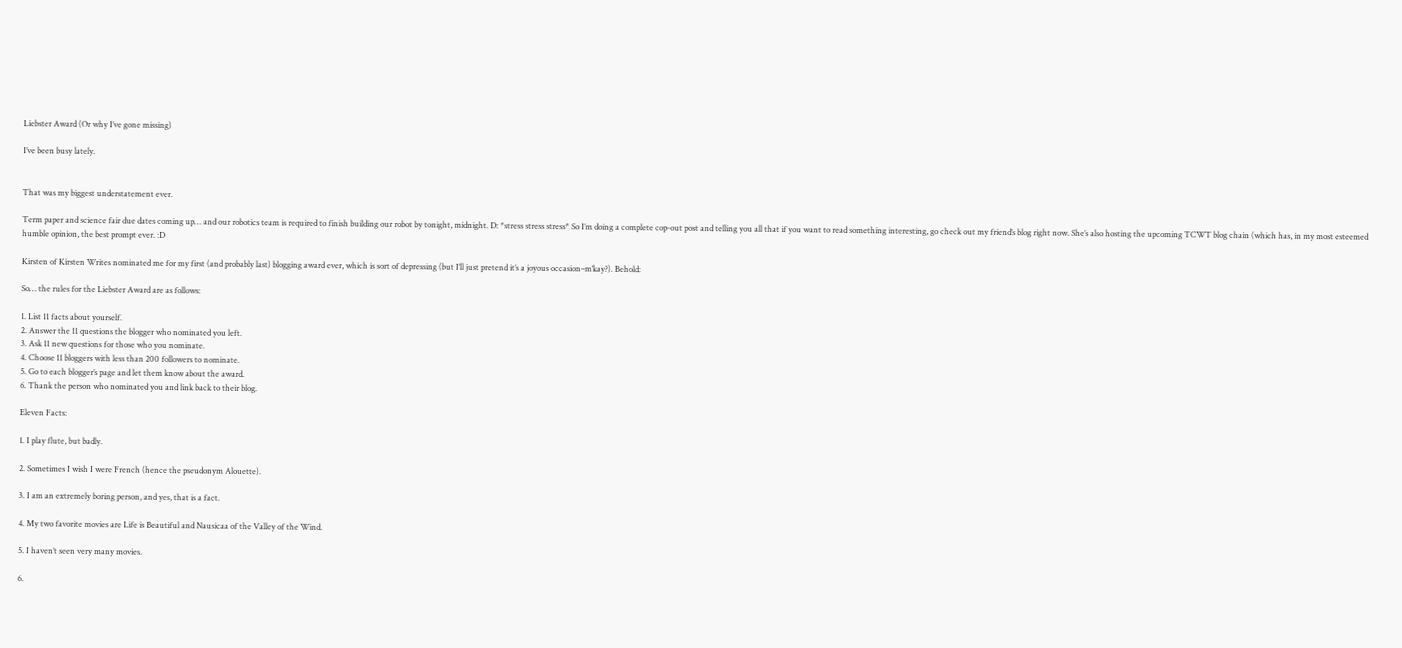Liebster Award (Or why I’ve gone missing)

I’ve been busy lately.


That was my biggest understatement ever.

Term paper and science fair due dates coming up… and our robotics team is required to finish building our robot by tonight, midnight. D: *stress stress stress* So I’m doing a complete cop-out post and telling you all that if you want to read something interesting, go check out my friend’s blog right now. She’s also hosting the upcoming TCWT blog chain (which has, in my most esteemed humble opinion, the best prompt ever. :D

Kirsten of Kirsten Writes nominated me for my first (and probably last) blogging award ever, which is sort of depressing (but I’ll just pretend it’s a joyous occasion–m’kay?). Behold:

So… the rules for the Liebster Award are as follows:

1. List 11 facts about yourself.
2. Answer the 11 questions the blogger who nominated you left.
3. Ask 11 new questions for those who you nominate.
4. Choose 11 bloggers with less than 200 followers to nominate.
5. Go to each blogger’s page and let them know about the award.
6. Thank the person who nominated you and link back to their blog.

Eleven Facts:

1. I play flute, but badly.

2. Sometimes I wish I were French (hence the pseudonym Alouette).

3. I am an extremely boring person, and yes, that is a fact.

4. My two favorite movies are Life is Beautiful and Nausicaa of the Valley of the Wind.

5. I haven’t seen very many movies.

6.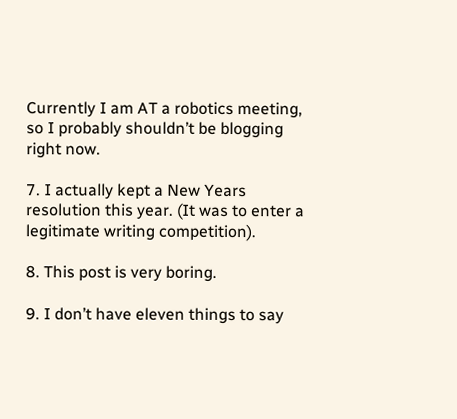Currently I am AT a robotics meeting, so I probably shouldn’t be blogging right now.

7. I actually kept a New Years resolution this year. (It was to enter a legitimate writing competition).

8. This post is very boring.

9. I don’t have eleven things to say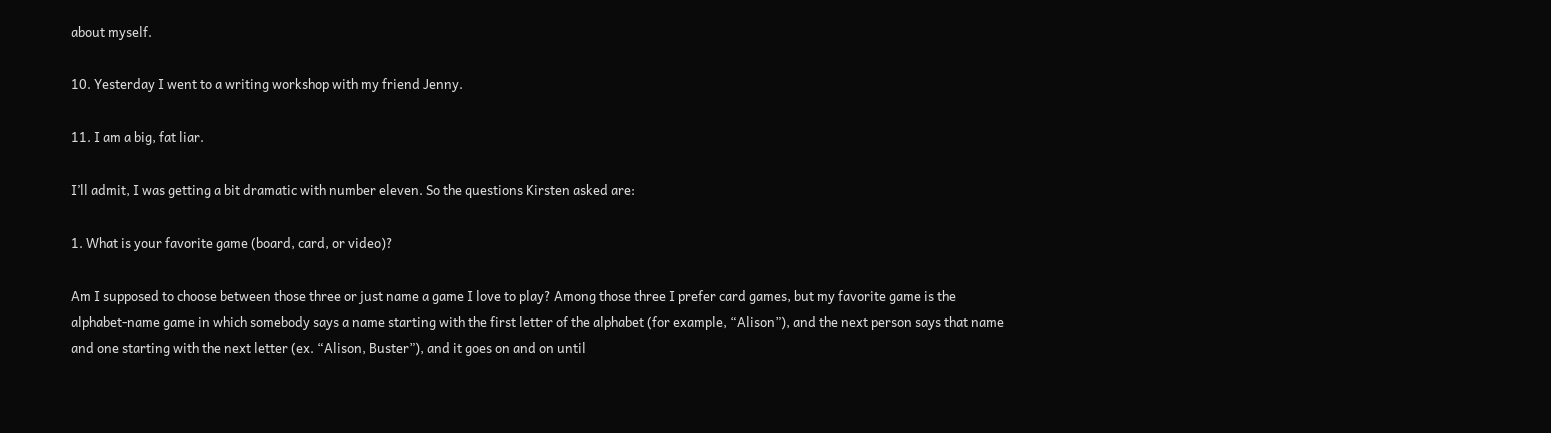about myself.

10. Yesterday I went to a writing workshop with my friend Jenny.

11. I am a big, fat liar.

I’ll admit, I was getting a bit dramatic with number eleven. So the questions Kirsten asked are:

1. What is your favorite game (board, card, or video)?

Am I supposed to choose between those three or just name a game I love to play? Among those three I prefer card games, but my favorite game is the alphabet-name game in which somebody says a name starting with the first letter of the alphabet (for example, “Alison”), and the next person says that name and one starting with the next letter (ex. “Alison, Buster”), and it goes on and on until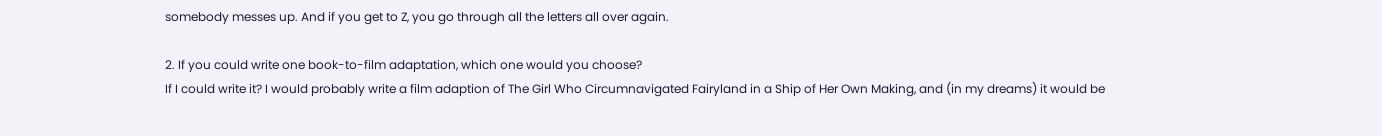somebody messes up. And if you get to Z, you go through all the letters all over again.

2. If you could write one book-to-film adaptation, which one would you choose?
If I could write it? I would probably write a film adaption of The Girl Who Circumnavigated Fairyland in a Ship of Her Own Making, and (in my dreams) it would be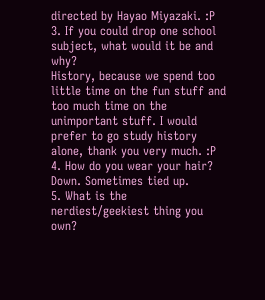directed by Hayao Miyazaki. :P
3. If you could drop one school subject, what would it be and why?
History, because we spend too little time on the fun stuff and too much time on the unimportant stuff. I would prefer to go study history alone, thank you very much. :P
4. How do you wear your hair?
Down. Sometimes tied up.
5. What is the nerdiest/geekiest thing you own?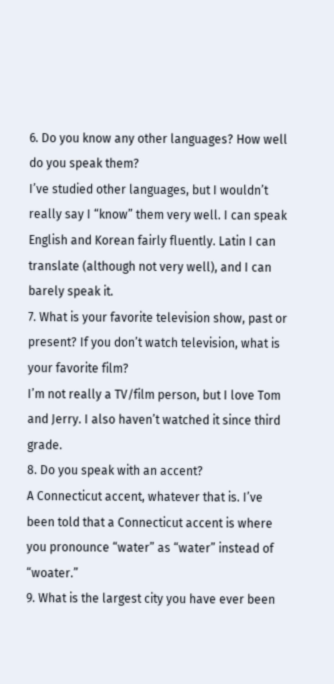6. Do you know any other languages? How well do you speak them?
I’ve studied other languages, but I wouldn’t really say I “know” them very well. I can speak English and Korean fairly fluently. Latin I can translate (although not very well), and I can barely speak it.
7. What is your favorite television show, past or present? If you don’t watch television, what is your favorite film?
I’m not really a TV/film person, but I love Tom and Jerry. I also haven’t watched it since third grade.
8. Do you speak with an accent?
A Connecticut accent, whatever that is. I’ve been told that a Connecticut accent is where you pronounce “water” as “water” instead of “woater.”
9. What is the largest city you have ever been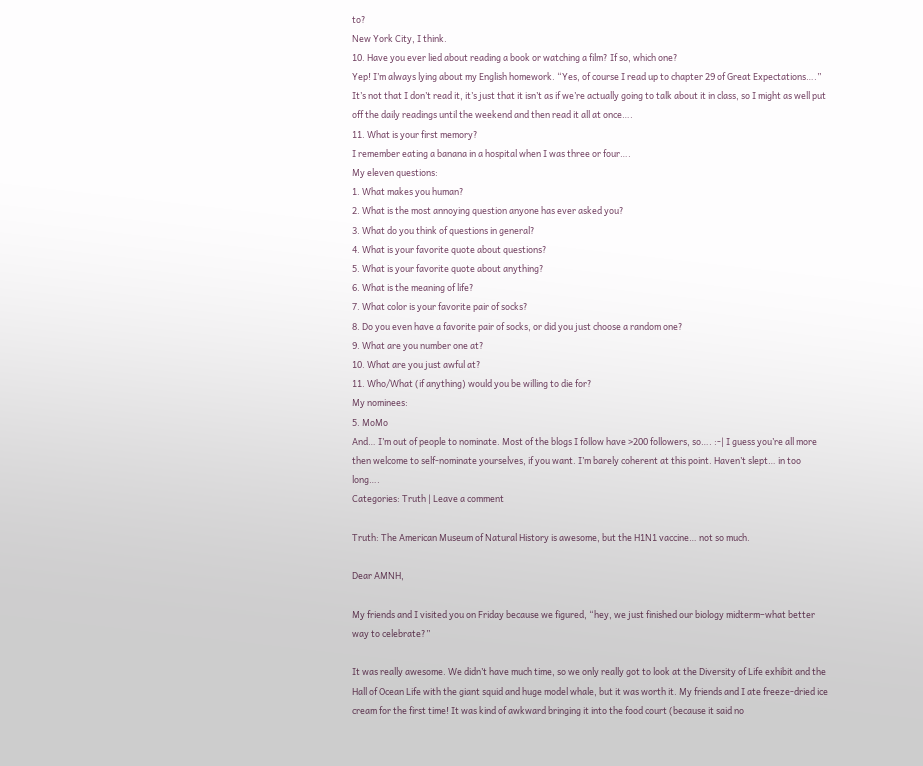to?
New York City, I think.
10. Have you ever lied about reading a book or watching a film? If so, which one?
Yep! I’m always lying about my English homework. “Yes, of course I read up to chapter 29 of Great Expectations….” It’s not that I don’t read it, it’s just that it isn’t as if we’re actually going to talk about it in class, so I might as well put off the daily readings until the weekend and then read it all at once….
11. What is your first memory?
I remember eating a banana in a hospital when I was three or four….
My eleven questions:
1. What makes you human?
2. What is the most annoying question anyone has ever asked you?
3. What do you think of questions in general?
4. What is your favorite quote about questions?
5. What is your favorite quote about anything?
6. What is the meaning of life?
7. What color is your favorite pair of socks?
8. Do you even have a favorite pair of socks, or did you just choose a random one?
9. What are you number one at?
10. What are you just awful at?
11. Who/What (if anything) would you be willing to die for?
My nominees:
5. MoMo
And… I’m out of people to nominate. Most of the blogs I follow have >200 followers, so…. :-| I guess you’re all more then welcome to self-nominate yourselves, if you want. I’m barely coherent at this point. Haven’t slept… in too long….
Categories: Truth | Leave a comment

Truth: The American Museum of Natural History is awesome, but the H1N1 vaccine… not so much.

Dear AMNH,

My friends and I visited you on Friday because we figured, “hey, we just finished our biology midterm–what better way to celebrate?”

It was really awesome. We didn’t have much time, so we only really got to look at the Diversity of Life exhibit and the Hall of Ocean Life with the giant squid and huge model whale, but it was worth it. My friends and I ate freeze-dried ice cream for the first time! It was kind of awkward bringing it into the food court (because it said no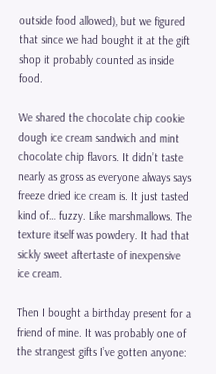outside food allowed), but we figured that since we had bought it at the gift shop it probably counted as inside food.

We shared the chocolate chip cookie dough ice cream sandwich and mint chocolate chip flavors. It didn’t taste nearly as gross as everyone always says freeze dried ice cream is. It just tasted kind of… fuzzy. Like marshmallows. The texture itself was powdery. It had that sickly sweet aftertaste of inexpensive ice cream.

Then I bought a birthday present for a friend of mine. It was probably one of the strangest gifts I’ve gotten anyone: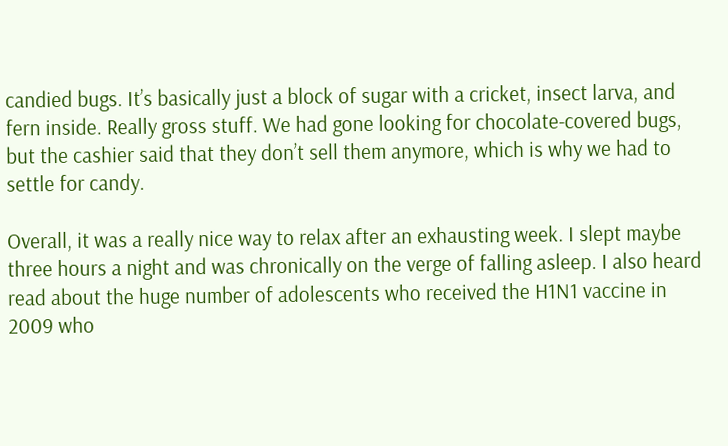candied bugs. It’s basically just a block of sugar with a cricket, insect larva, and fern inside. Really gross stuff. We had gone looking for chocolate-covered bugs, but the cashier said that they don’t sell them anymore, which is why we had to settle for candy.

Overall, it was a really nice way to relax after an exhausting week. I slept maybe three hours a night and was chronically on the verge of falling asleep. I also heard read about the huge number of adolescents who received the H1N1 vaccine in 2009 who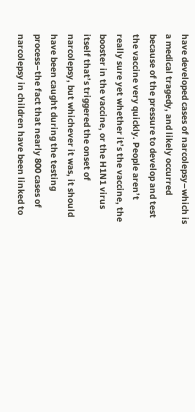have developed cases of narcolepsy–which is a medical tragedy, and likely occurred because of the pressure to develop and test the vaccine very quickly. People aren’t really sure yet whether it’s the vaccine, the booster in the vaccine, or the H1N1 virus itself that’s triggered the onset of narcolepsy, but whichever it was, it should have been caught during the testing process–the fact that nearly 800 cases of narcolepsy in children have been linked to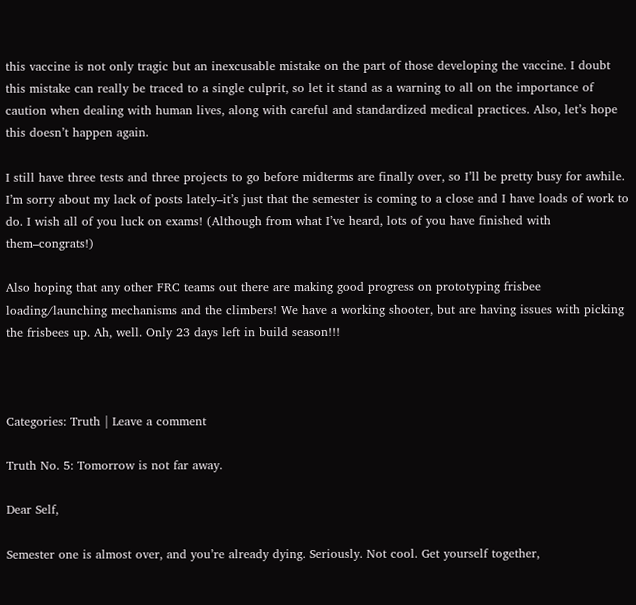this vaccine is not only tragic but an inexcusable mistake on the part of those developing the vaccine. I doubt this mistake can really be traced to a single culprit, so let it stand as a warning to all on the importance of caution when dealing with human lives, along with careful and standardized medical practices. Also, let’s hope this doesn’t happen again.

I still have three tests and three projects to go before midterms are finally over, so I’ll be pretty busy for awhile. I’m sorry about my lack of posts lately–it’s just that the semester is coming to a close and I have loads of work to do. I wish all of you luck on exams! (Although from what I’ve heard, lots of you have finished with them–congrats!)

Also hoping that any other FRC teams out there are making good progress on prototyping frisbee loading/launching mechanisms and the climbers! We have a working shooter, but are having issues with picking the frisbees up. Ah, well. Only 23 days left in build season!!!



Categories: Truth | Leave a comment

Truth No. 5: Tomorrow is not far away.

Dear Self,

Semester one is almost over, and you’re already dying. Seriously. Not cool. Get yourself together,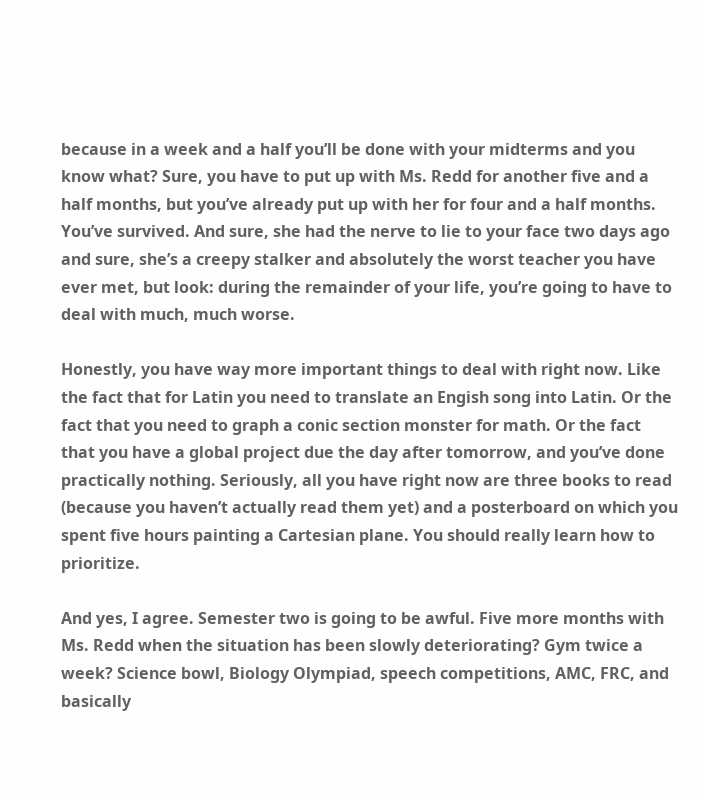because in a week and a half you’ll be done with your midterms and you know what? Sure, you have to put up with Ms. Redd for another five and a half months, but you’ve already put up with her for four and a half months. You’ve survived. And sure, she had the nerve to lie to your face two days ago and sure, she’s a creepy stalker and absolutely the worst teacher you have ever met, but look: during the remainder of your life, you’re going to have to deal with much, much worse.

Honestly, you have way more important things to deal with right now. Like the fact that for Latin you need to translate an Engish song into Latin. Or the fact that you need to graph a conic section monster for math. Or the fact that you have a global project due the day after tomorrow, and you’ve done practically nothing. Seriously, all you have right now are three books to read (because you haven’t actually read them yet) and a posterboard on which you spent five hours painting a Cartesian plane. You should really learn how to prioritize.

And yes, I agree. Semester two is going to be awful. Five more months with Ms. Redd when the situation has been slowly deteriorating? Gym twice a week? Science bowl, Biology Olympiad, speech competitions, AMC, FRC, and basically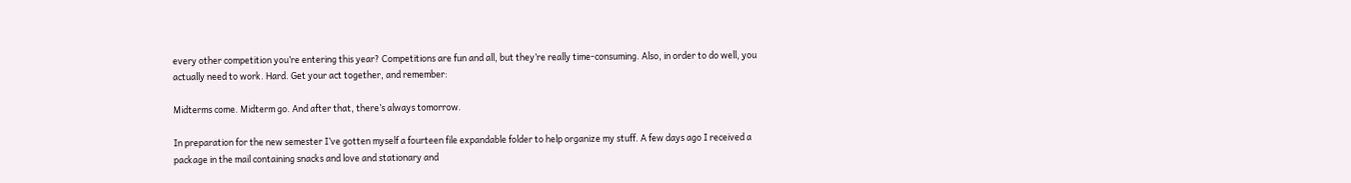every other competition you’re entering this year? Competitions are fun and all, but they’re really time-consuming. Also, in order to do well, you actually need to work. Hard. Get your act together, and remember:

Midterms come. Midterm go. And after that, there’s always tomorrow.

In preparation for the new semester I’ve gotten myself a fourteen file expandable folder to help organize my stuff. A few days ago I received a package in the mail containing snacks and love and stationary and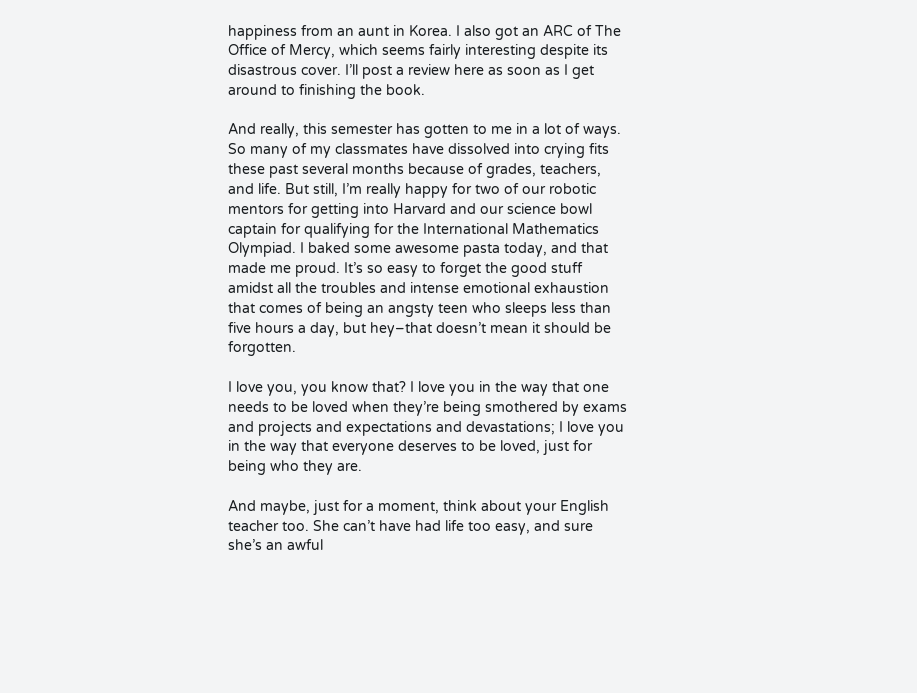happiness from an aunt in Korea. I also got an ARC of The Office of Mercy, which seems fairly interesting despite its disastrous cover. I’ll post a review here as soon as I get around to finishing the book.

And really, this semester has gotten to me in a lot of ways. So many of my classmates have dissolved into crying fits these past several months because of grades, teachers, and life. But still, I’m really happy for two of our robotic mentors for getting into Harvard and our science bowl captain for qualifying for the International Mathematics Olympiad. I baked some awesome pasta today, and that made me proud. It’s so easy to forget the good stuff amidst all the troubles and intense emotional exhaustion that comes of being an angsty teen who sleeps less than five hours a day, but hey–that doesn’t mean it should be forgotten.

I love you, you know that? I love you in the way that one needs to be loved when they’re being smothered by exams and projects and expectations and devastations; I love you in the way that everyone deserves to be loved, just for being who they are.

And maybe, just for a moment, think about your English teacher too. She can’t have had life too easy, and sure she’s an awful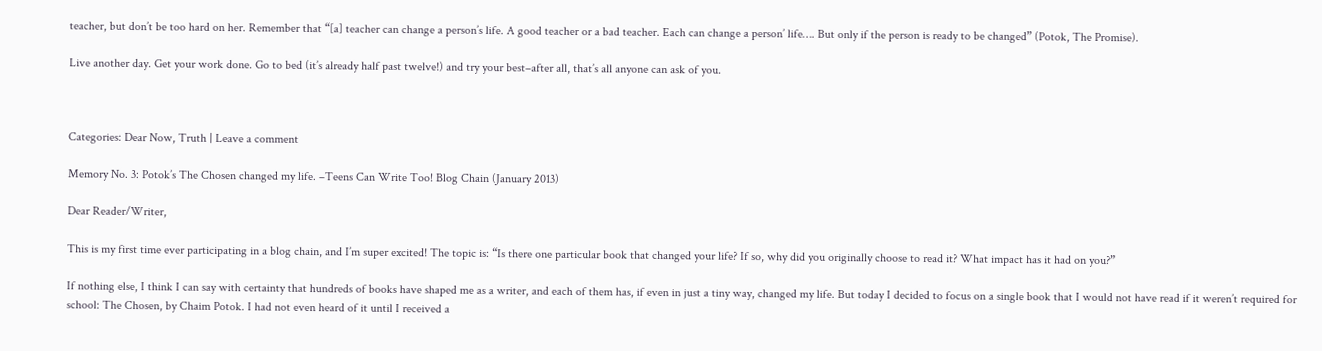teacher, but don’t be too hard on her. Remember that “[a] teacher can change a person’s life. A good teacher or a bad teacher. Each can change a person’ life…. But only if the person is ready to be changed” (Potok, The Promise).

Live another day. Get your work done. Go to bed (it’s already half past twelve!) and try your best–after all, that’s all anyone can ask of you.



Categories: Dear Now, Truth | Leave a comment

Memory No. 3: Potok’s The Chosen changed my life. –Teens Can Write Too! Blog Chain (January 2013)

Dear Reader/Writer,

This is my first time ever participating in a blog chain, and I’m super excited! The topic is: “Is there one particular book that changed your life? If so, why did you originally choose to read it? What impact has it had on you?”

If nothing else, I think I can say with certainty that hundreds of books have shaped me as a writer, and each of them has, if even in just a tiny way, changed my life. But today I decided to focus on a single book that I would not have read if it weren’t required for school: The Chosen, by Chaim Potok. I had not even heard of it until I received a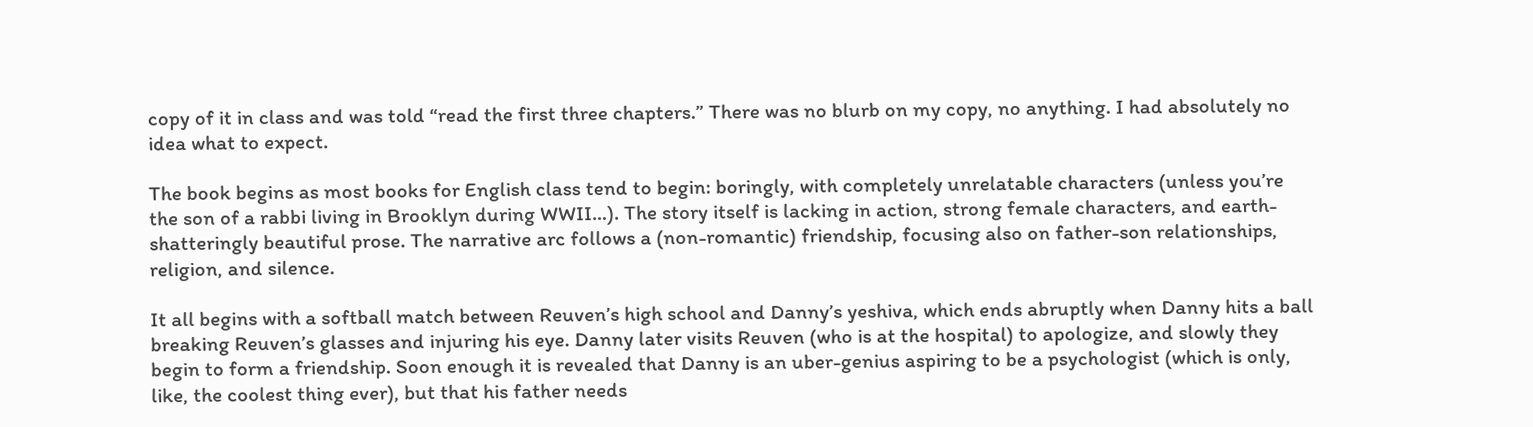copy of it in class and was told “read the first three chapters.” There was no blurb on my copy, no anything. I had absolutely no idea what to expect.

The book begins as most books for English class tend to begin: boringly, with completely unrelatable characters (unless you’re the son of a rabbi living in Brooklyn during WWII…). The story itself is lacking in action, strong female characters, and earth-shatteringly beautiful prose. The narrative arc follows a (non-romantic) friendship, focusing also on father-son relationships, religion, and silence.

It all begins with a softball match between Reuven’s high school and Danny’s yeshiva, which ends abruptly when Danny hits a ball breaking Reuven’s glasses and injuring his eye. Danny later visits Reuven (who is at the hospital) to apologize, and slowly they begin to form a friendship. Soon enough it is revealed that Danny is an uber-genius aspiring to be a psychologist (which is only, like, the coolest thing ever), but that his father needs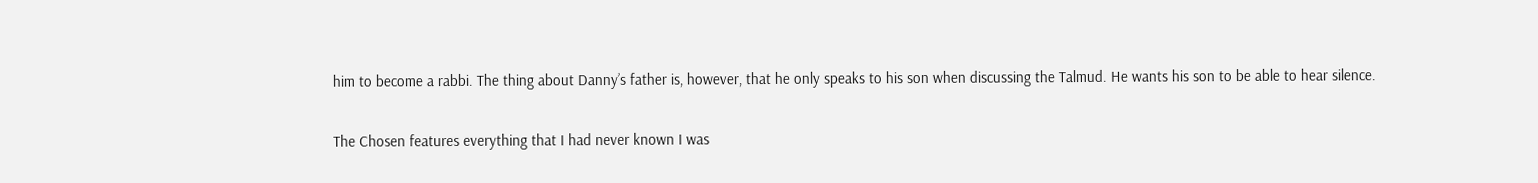him to become a rabbi. The thing about Danny’s father is, however, that he only speaks to his son when discussing the Talmud. He wants his son to be able to hear silence.

The Chosen features everything that I had never known I was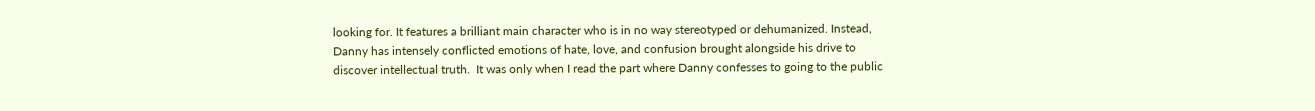looking for. It features a brilliant main character who is in no way stereotyped or dehumanized. Instead, Danny has intensely conflicted emotions of hate, love, and confusion brought alongside his drive to discover intellectual truth.  It was only when I read the part where Danny confesses to going to the public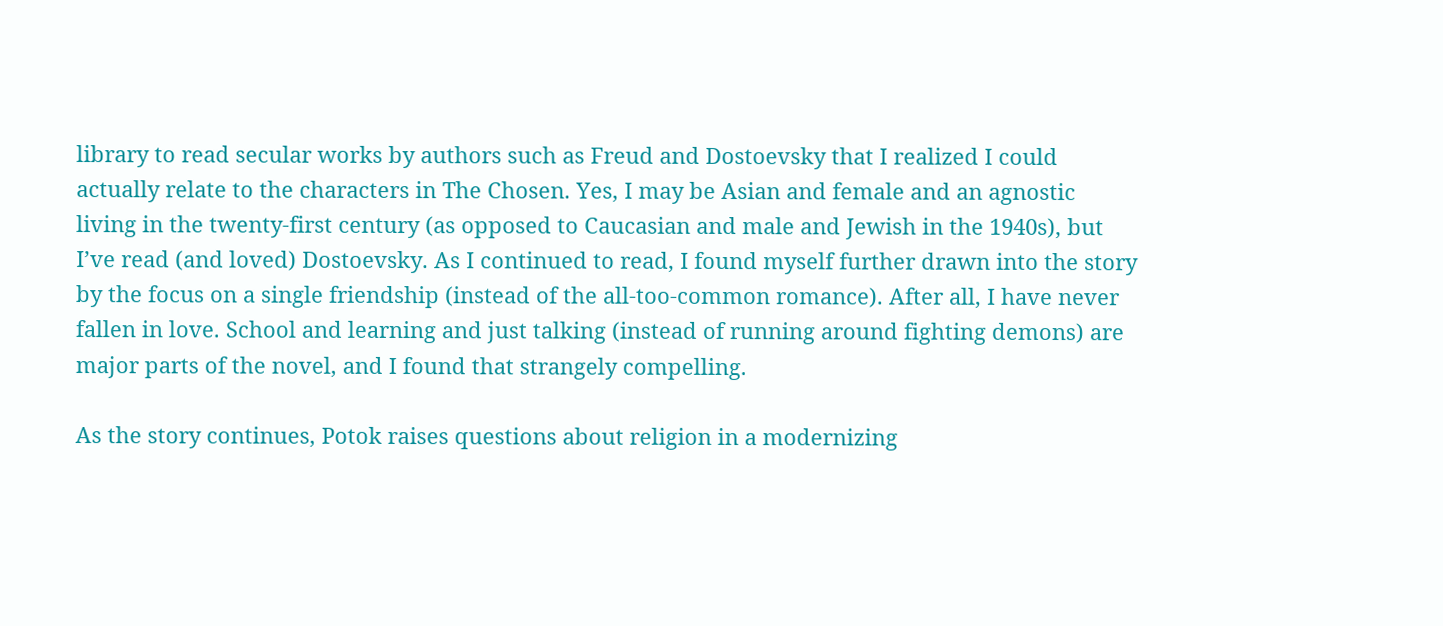library to read secular works by authors such as Freud and Dostoevsky that I realized I could actually relate to the characters in The Chosen. Yes, I may be Asian and female and an agnostic living in the twenty-first century (as opposed to Caucasian and male and Jewish in the 1940s), but I’ve read (and loved) Dostoevsky. As I continued to read, I found myself further drawn into the story by the focus on a single friendship (instead of the all-too-common romance). After all, I have never fallen in love. School and learning and just talking (instead of running around fighting demons) are major parts of the novel, and I found that strangely compelling.

As the story continues, Potok raises questions about religion in a modernizing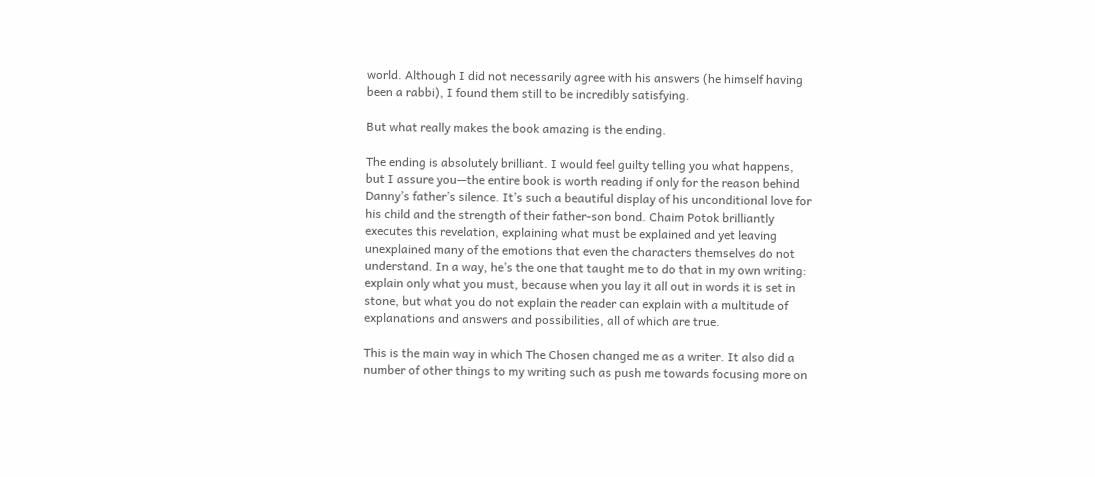world. Although I did not necessarily agree with his answers (he himself having been a rabbi), I found them still to be incredibly satisfying.

But what really makes the book amazing is the ending.

The ending is absolutely brilliant. I would feel guilty telling you what happens, but I assure you—the entire book is worth reading if only for the reason behind Danny’s father’s silence. It’s such a beautiful display of his unconditional love for his child and the strength of their father-son bond. Chaim Potok brilliantly executes this revelation, explaining what must be explained and yet leaving unexplained many of the emotions that even the characters themselves do not understand. In a way, he’s the one that taught me to do that in my own writing: explain only what you must, because when you lay it all out in words it is set in stone, but what you do not explain the reader can explain with a multitude of explanations and answers and possibilities, all of which are true.

This is the main way in which The Chosen changed me as a writer. It also did a number of other things to my writing such as push me towards focusing more on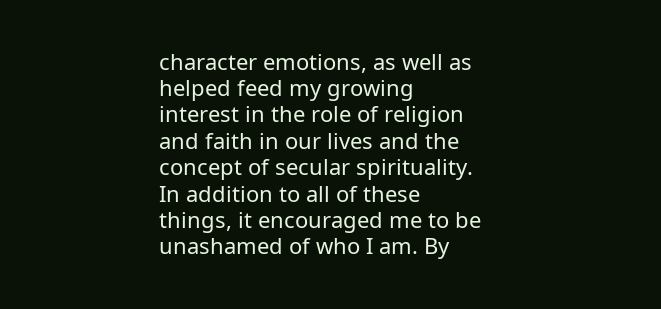character emotions, as well as helped feed my growing interest in the role of religion and faith in our lives and the concept of secular spirituality. In addition to all of these things, it encouraged me to be unashamed of who I am. By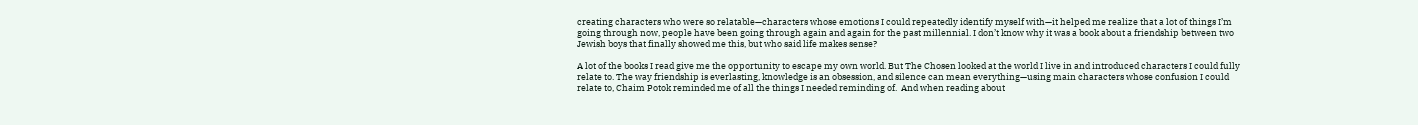creating characters who were so relatable—characters whose emotions I could repeatedly identify myself with—it helped me realize that a lot of things I’m going through now, people have been going through again and again for the past millennial. I don’t know why it was a book about a friendship between two Jewish boys that finally showed me this, but who said life makes sense?

A lot of the books I read give me the opportunity to escape my own world. But The Chosen looked at the world I live in and introduced characters I could fully relate to. The way friendship is everlasting, knowledge is an obsession, and silence can mean everything—using main characters whose confusion I could relate to, Chaim Potok reminded me of all the things I needed reminding of.  And when reading about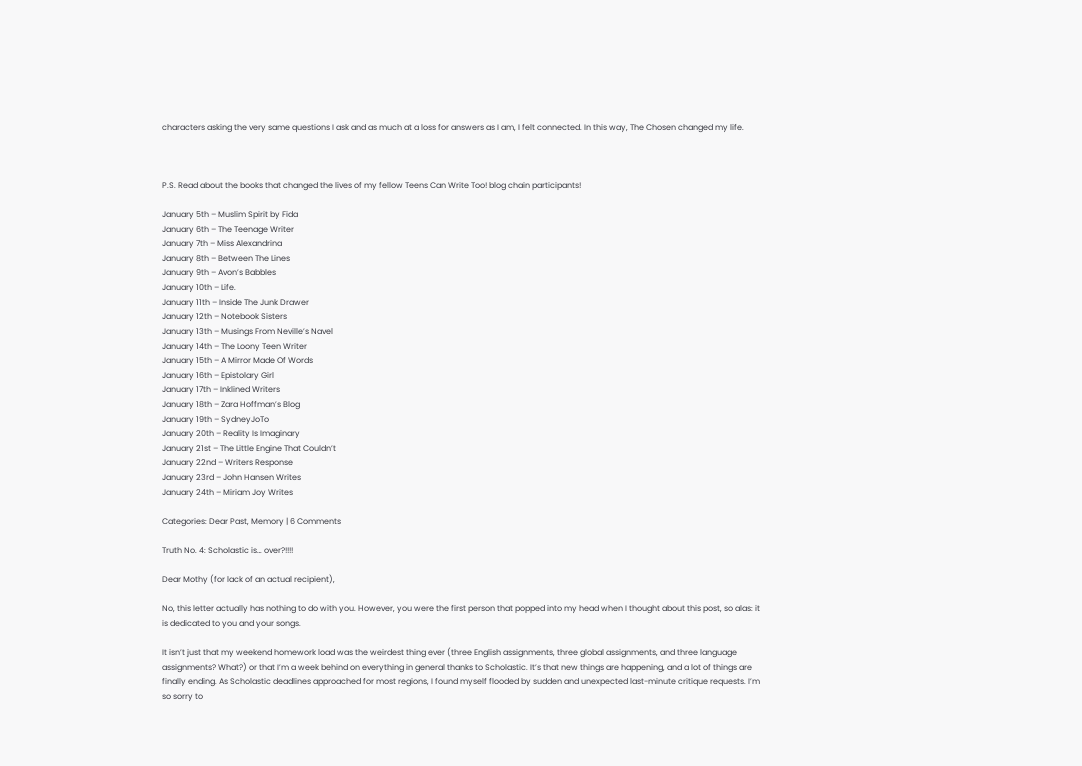characters asking the very same questions I ask and as much at a loss for answers as I am, I felt connected. In this way, The Chosen changed my life.



P.S. Read about the books that changed the lives of my fellow Teens Can Write Too! blog chain participants!

January 5th – Muslim Spirit by Fida
January 6th – The Teenage Writer
January 7th – Miss Alexandrina
January 8th – Between The Lines
January 9th – Avon’s Babbles
January 10th – Life.
January 11th – Inside The Junk Drawer
January 12th – Notebook Sisters
January 13th – Musings From Neville’s Navel
January 14th – The Loony Teen Writer
January 15th – A Mirror Made Of Words
January 16th – Epistolary Girl
January 17th – Inklined Writers
January 18th – Zara Hoffman’s Blog
January 19th – SydneyJoTo
January 20th – Reality Is Imaginary
January 21st – The Little Engine That Couldn’t
January 22nd – Writers Response
January 23rd – John Hansen Writes
January 24th – Miriam Joy Writes

Categories: Dear Past, Memory | 6 Comments

Truth No. 4: Scholastic is… over?!!!!

Dear Mothy (for lack of an actual recipient),

No, this letter actually has nothing to do with you. However, you were the first person that popped into my head when I thought about this post, so alas: it is dedicated to you and your songs.

It isn’t just that my weekend homework load was the weirdest thing ever (three English assignments, three global assignments, and three language assignments? What?) or that I’m a week behind on everything in general thanks to Scholastic. It’s that new things are happening, and a lot of things are finally ending. As Scholastic deadlines approached for most regions, I found myself flooded by sudden and unexpected last-minute critique requests. I’m so sorry to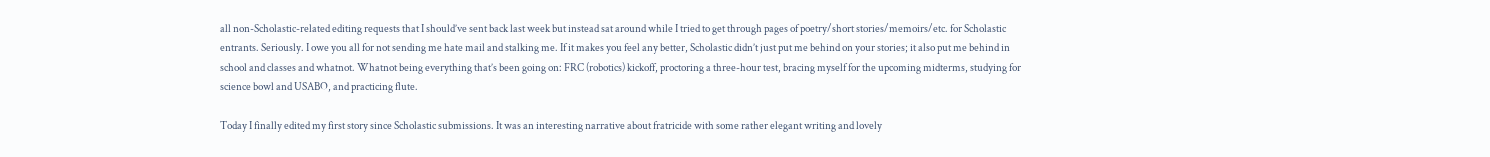all non-Scholastic-related editing requests that I should’ve sent back last week but instead sat around while I tried to get through pages of poetry/short stories/memoirs/etc. for Scholastic entrants. Seriously. I owe you all for not sending me hate mail and stalking me. If it makes you feel any better, Scholastic didn’t just put me behind on your stories; it also put me behind in school and classes and whatnot. Whatnot being everything that’s been going on: FRC (robotics) kickoff, proctoring a three-hour test, bracing myself for the upcoming midterms, studying for science bowl and USABO, and practicing flute.

Today I finally edited my first story since Scholastic submissions. It was an interesting narrative about fratricide with some rather elegant writing and lovely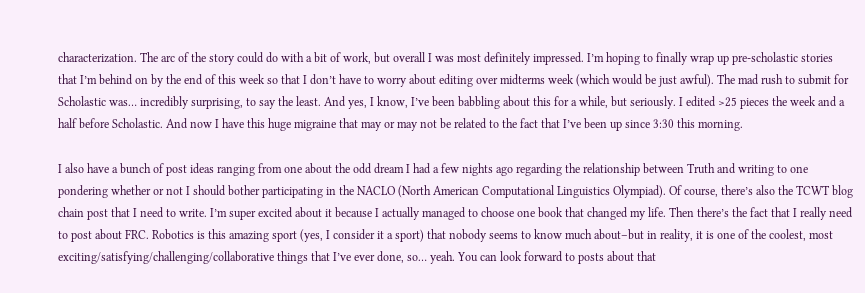characterization. The arc of the story could do with a bit of work, but overall I was most definitely impressed. I’m hoping to finally wrap up pre-scholastic stories that I’m behind on by the end of this week so that I don’t have to worry about editing over midterms week (which would be just awful). The mad rush to submit for Scholastic was… incredibly surprising, to say the least. And yes, I know, I’ve been babbling about this for a while, but seriously. I edited >25 pieces the week and a half before Scholastic. And now I have this huge migraine that may or may not be related to the fact that I’ve been up since 3:30 this morning.

I also have a bunch of post ideas ranging from one about the odd dream I had a few nights ago regarding the relationship between Truth and writing to one pondering whether or not I should bother participating in the NACLO (North American Computational Linguistics Olympiad). Of course, there’s also the TCWT blog chain post that I need to write. I’m super excited about it because I actually managed to choose one book that changed my life. Then there’s the fact that I really need to post about FRC. Robotics is this amazing sport (yes, I consider it a sport) that nobody seems to know much about–but in reality, it is one of the coolest, most exciting/satisfying/challenging/collaborative things that I’ve ever done, so… yeah. You can look forward to posts about that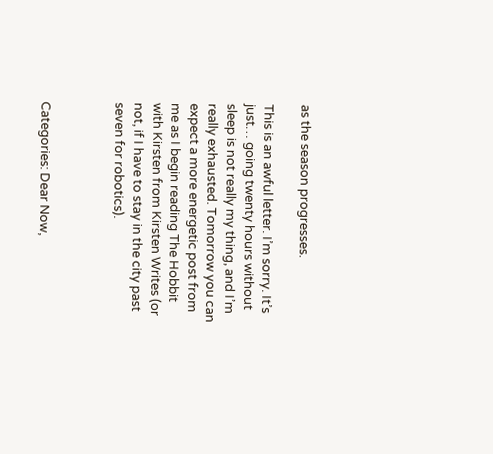as the season progresses.

This is an awful letter. I’m sorry. It’s just… going twenty hours without sleep is not really my thing, and I’m really exhausted. Tomorrow you can expect a more energetic post from me as I begin reading The Hobbit with Kirsten from Kirsten Writes (or not, if I have to stay in the city past seven for robotics).



Categories: Dear Now,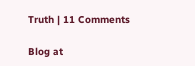Truth | 11 Comments

Blog at